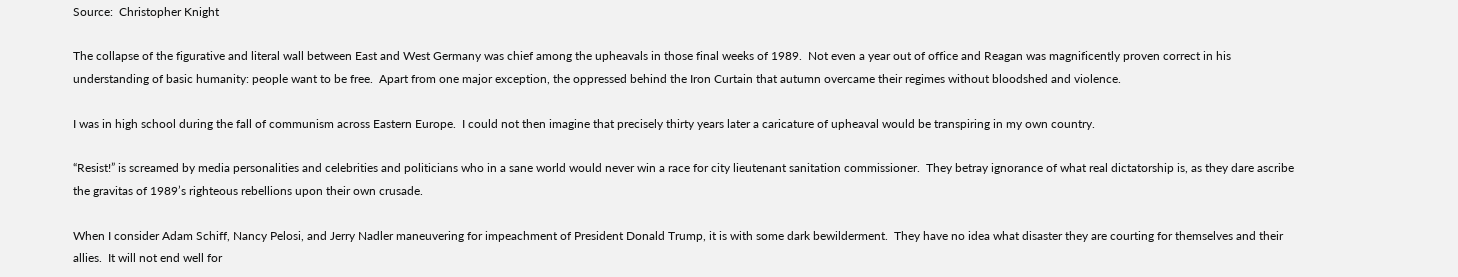Source:  Christopher Knight

The collapse of the figurative and literal wall between East and West Germany was chief among the upheavals in those final weeks of 1989.  Not even a year out of office and Reagan was magnificently proven correct in his understanding of basic humanity: people want to be free.  Apart from one major exception, the oppressed behind the Iron Curtain that autumn overcame their regimes without bloodshed and violence.

I was in high school during the fall of communism across Eastern Europe.  I could not then imagine that precisely thirty years later a caricature of upheaval would be transpiring in my own country.

“Resist!” is screamed by media personalities and celebrities and politicians who in a sane world would never win a race for city lieutenant sanitation commissioner.  They betray ignorance of what real dictatorship is, as they dare ascribe the gravitas of 1989’s righteous rebellions upon their own crusade.

When I consider Adam Schiff, Nancy Pelosi, and Jerry Nadler maneuvering for impeachment of President Donald Trump, it is with some dark bewilderment.  They have no idea what disaster they are courting for themselves and their allies.  It will not end well for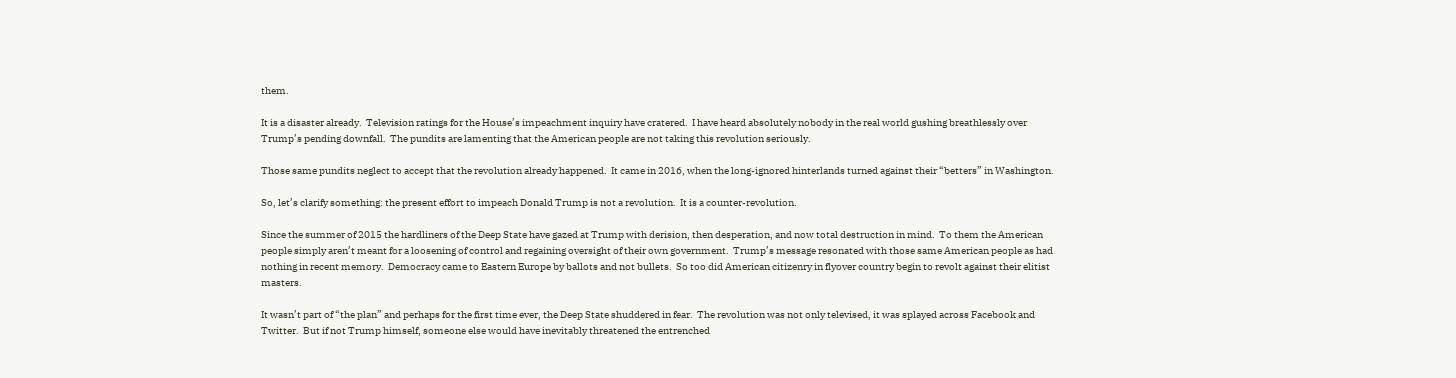them.

It is a disaster already.  Television ratings for the House’s impeachment inquiry have cratered.  I have heard absolutely nobody in the real world gushing breathlessly over Trump’s pending downfall.  The pundits are lamenting that the American people are not taking this revolution seriously.

Those same pundits neglect to accept that the revolution already happened.  It came in 2016, when the long-ignored hinterlands turned against their “betters” in Washington.

So, let’s clarify something: the present effort to impeach Donald Trump is not a revolution.  It is a counter-revolution.

Since the summer of 2015 the hardliners of the Deep State have gazed at Trump with derision, then desperation, and now total destruction in mind.  To them the American people simply aren’t meant for a loosening of control and regaining oversight of their own government.  Trump’s message resonated with those same American people as had nothing in recent memory.  Democracy came to Eastern Europe by ballots and not bullets.  So too did American citizenry in flyover country begin to revolt against their elitist masters.

It wasn’t part of “the plan” and perhaps for the first time ever, the Deep State shuddered in fear.  The revolution was not only televised, it was splayed across Facebook and Twitter.  But if not Trump himself, someone else would have inevitably threatened the entrenched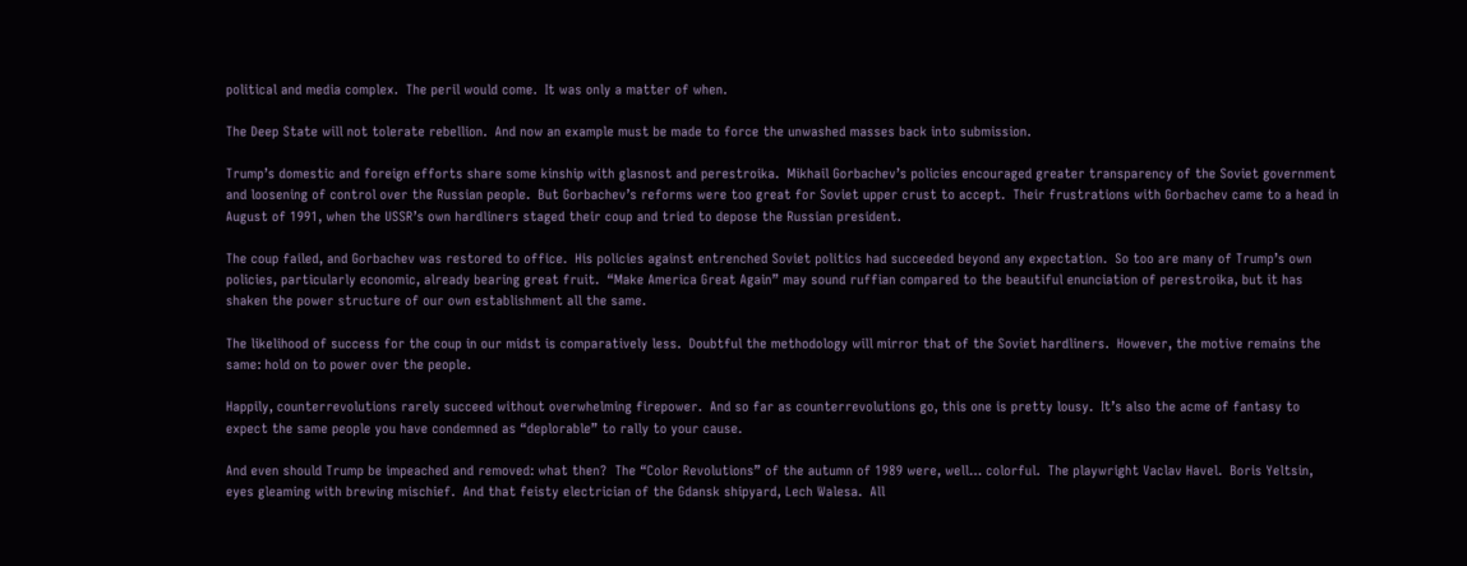political and media complex.  The peril would come.  It was only a matter of when.

The Deep State will not tolerate rebellion.  And now an example must be made to force the unwashed masses back into submission.

Trump’s domestic and foreign efforts share some kinship with glasnost and perestroika.  Mikhail Gorbachev’s policies encouraged greater transparency of the Soviet government and loosening of control over the Russian people.  But Gorbachev’s reforms were too great for Soviet upper crust to accept.  Their frustrations with Gorbachev came to a head in August of 1991, when the USSR’s own hardliners staged their coup and tried to depose the Russian president.

The coup failed, and Gorbachev was restored to office.  His policies against entrenched Soviet politics had succeeded beyond any expectation.  So too are many of Trump’s own policies, particularly economic, already bearing great fruit.  “Make America Great Again” may sound ruffian compared to the beautiful enunciation of perestroika, but it has shaken the power structure of our own establishment all the same.

The likelihood of success for the coup in our midst is comparatively less.  Doubtful the methodology will mirror that of the Soviet hardliners.  However, the motive remains the same: hold on to power over the people.

Happily, counterrevolutions rarely succeed without overwhelming firepower.  And so far as counterrevolutions go, this one is pretty lousy.  It’s also the acme of fantasy to expect the same people you have condemned as “deplorable” to rally to your cause.

And even should Trump be impeached and removed: what then?  The “Color Revolutions” of the autumn of 1989 were, well… colorful.  The playwright Vaclav Havel.  Boris Yeltsin, eyes gleaming with brewing mischief.  And that feisty electrician of the Gdansk shipyard, Lech Walesa.  All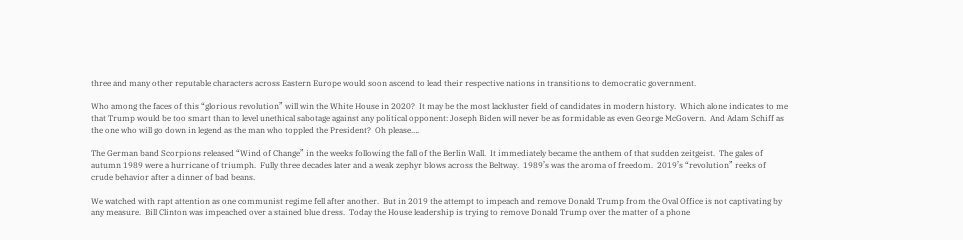three and many other reputable characters across Eastern Europe would soon ascend to lead their respective nations in transitions to democratic government.

Who among the faces of this “glorious revolution” will win the White House in 2020?  It may be the most lackluster field of candidates in modern history.  Which alone indicates to me that Trump would be too smart than to level unethical sabotage against any political opponent: Joseph Biden will never be as formidable as even George McGovern.  And Adam Schiff as the one who will go down in legend as the man who toppled the President?  Oh please….

The German band Scorpions released “Wind of Change” in the weeks following the fall of the Berlin Wall.  It immediately became the anthem of that sudden zeitgeist.  The gales of autumn 1989 were a hurricane of triumph.  Fully three decades later and a weak zephyr blows across the Beltway.  1989’s was the aroma of freedom.  2019’s “revolution” reeks of crude behavior after a dinner of bad beans.

We watched with rapt attention as one communist regime fell after another.  But in 2019 the attempt to impeach and remove Donald Trump from the Oval Office is not captivating by any measure.  Bill Clinton was impeached over a stained blue dress.  Today the House leadership is trying to remove Donald Trump over the matter of a phone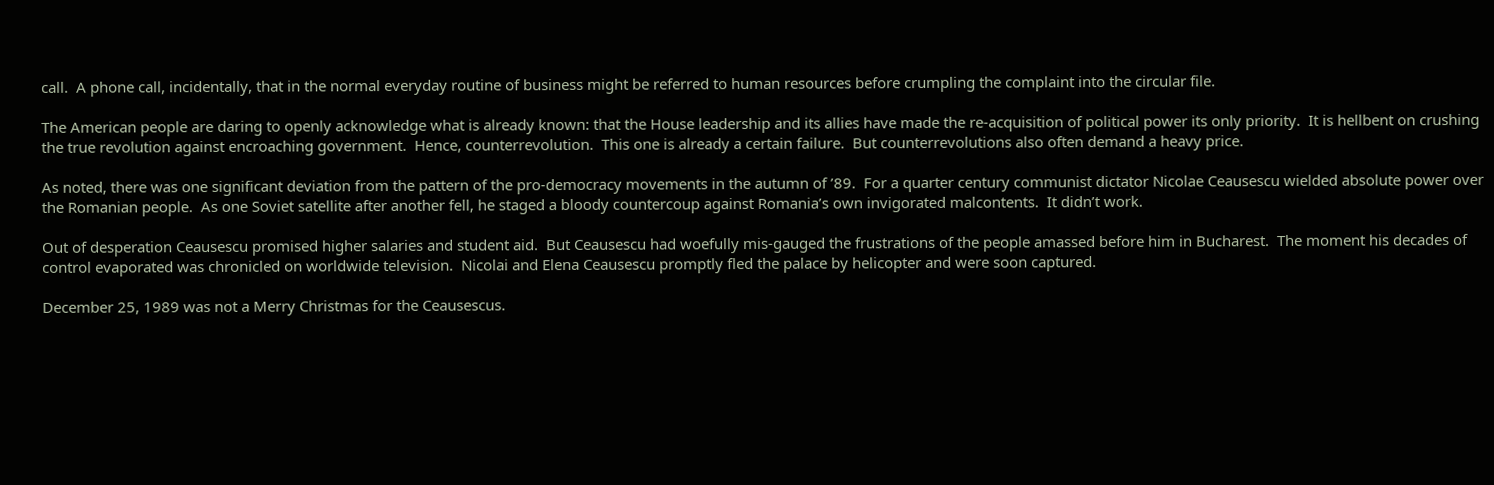call.  A phone call, incidentally, that in the normal everyday routine of business might be referred to human resources before crumpling the complaint into the circular file.

The American people are daring to openly acknowledge what is already known: that the House leadership and its allies have made the re-acquisition of political power its only priority.  It is hellbent on crushing the true revolution against encroaching government.  Hence, counterrevolution.  This one is already a certain failure.  But counterrevolutions also often demand a heavy price.

As noted, there was one significant deviation from the pattern of the pro-democracy movements in the autumn of ’89.  For a quarter century communist dictator Nicolae Ceausescu wielded absolute power over the Romanian people.  As one Soviet satellite after another fell, he staged a bloody countercoup against Romania’s own invigorated malcontents.  It didn’t work.

Out of desperation Ceausescu promised higher salaries and student aid.  But Ceausescu had woefully mis-gauged the frustrations of the people amassed before him in Bucharest.  The moment his decades of control evaporated was chronicled on worldwide television.  Nicolai and Elena Ceausescu promptly fled the palace by helicopter and were soon captured.

December 25, 1989 was not a Merry Christmas for the Ceausescus.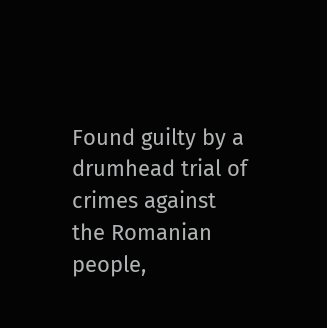Found guilty by a drumhead trial of crimes against the Romanian people,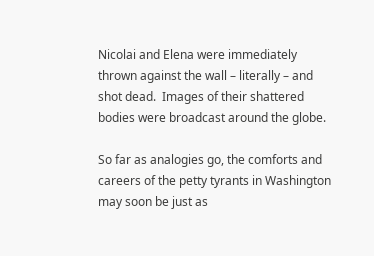Nicolai and Elena were immediately thrown against the wall – literally – and shot dead.  Images of their shattered bodies were broadcast around the globe.

So far as analogies go, the comforts and careers of the petty tyrants in Washington may soon be just as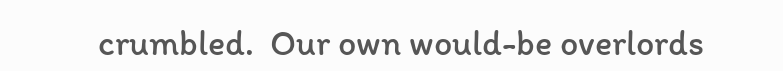crumbled.  Our own would-be overlords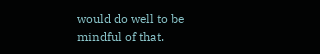would do well to be mindful of that.